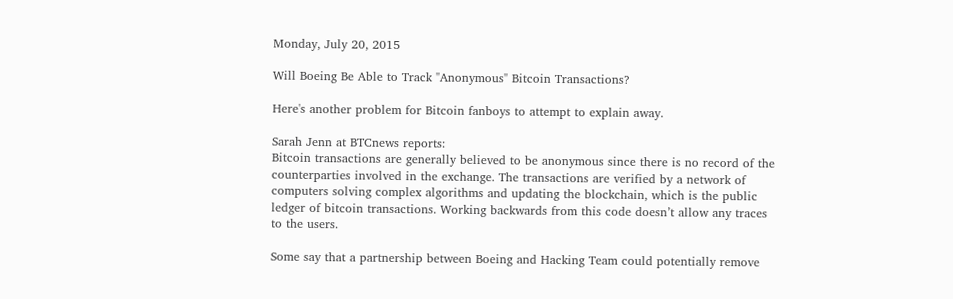Monday, July 20, 2015

Will Boeing Be Able to Track "Anonymous" Bitcoin Transactions?

Here's another problem for Bitcoin fanboys to attempt to explain away.

Sarah Jenn at BTCnews reports:
Bitcoin transactions are generally believed to be anonymous since there is no record of the counterparties involved in the exchange. The transactions are verified by a network of computers solving complex algorithms and updating the blockchain, which is the public ledger of bitcoin transactions. Working backwards from this code doesn’t allow any traces to the users.

Some say that a partnership between Boeing and Hacking Team could potentially remove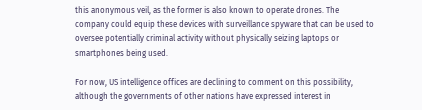this anonymous veil, as the former is also known to operate drones. The company could equip these devices with surveillance spyware that can be used to oversee potentially criminal activity without physically seizing laptops or smartphones being used.

For now, US intelligence offices are declining to comment on this possibility, although the governments of other nations have expressed interest in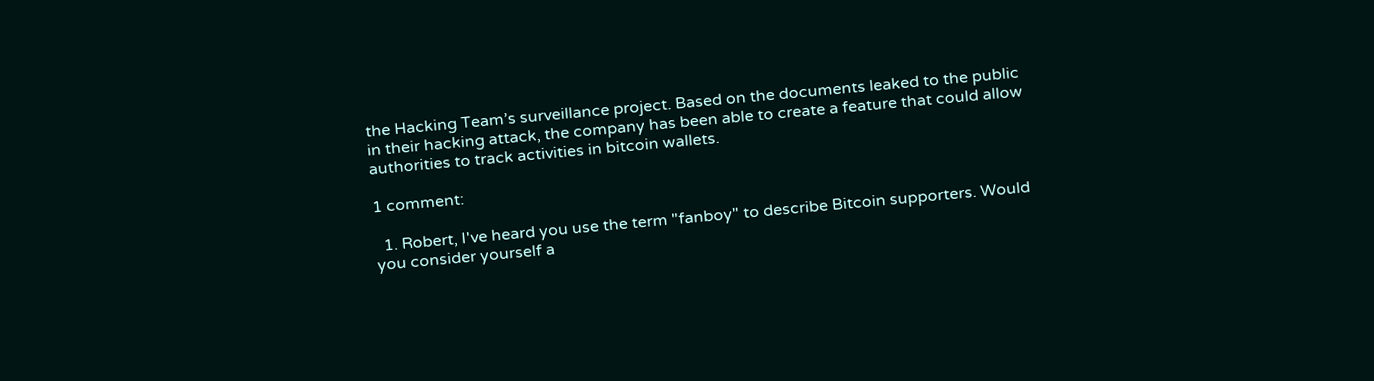the Hacking Team’s surveillance project. Based on the documents leaked to the public in their hacking attack, the company has been able to create a feature that could allow authorities to track activities in bitcoin wallets.

1 comment:

  1. Robert, I've heard you use the term "fanboy" to describe Bitcoin supporters. Would you consider yourself a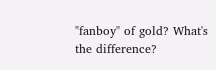"fanboy" of gold? What's the difference?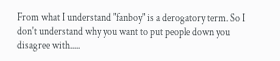From what I understand "fanboy" is a derogatory term. So I don't understand why you want to put people down you disagree with.....